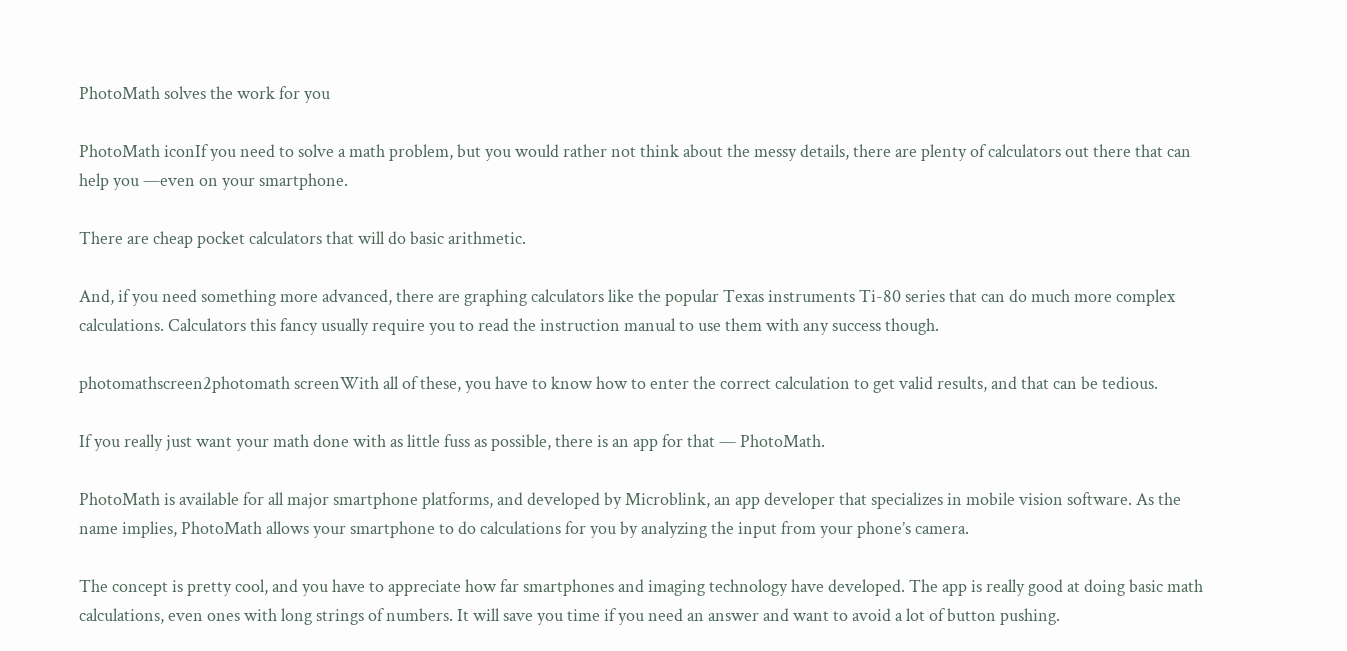PhotoMath solves the work for you

PhotoMath iconIf you need to solve a math problem, but you would rather not think about the messy details, there are plenty of calculators out there that can help you —even on your smartphone.

There are cheap pocket calculators that will do basic arithmetic.

And, if you need something more advanced, there are graphing calculators like the popular Texas instruments Ti-80 series that can do much more complex calculations. Calculators this fancy usually require you to read the instruction manual to use them with any success though.

photomathscreen2photomath screenWith all of these, you have to know how to enter the correct calculation to get valid results, and that can be tedious.

If you really just want your math done with as little fuss as possible, there is an app for that — PhotoMath.

PhotoMath is available for all major smartphone platforms, and developed by Microblink, an app developer that specializes in mobile vision software. As the name implies, PhotoMath allows your smartphone to do calculations for you by analyzing the input from your phone’s camera.

The concept is pretty cool, and you have to appreciate how far smartphones and imaging technology have developed. The app is really good at doing basic math calculations, even ones with long strings of numbers. It will save you time if you need an answer and want to avoid a lot of button pushing.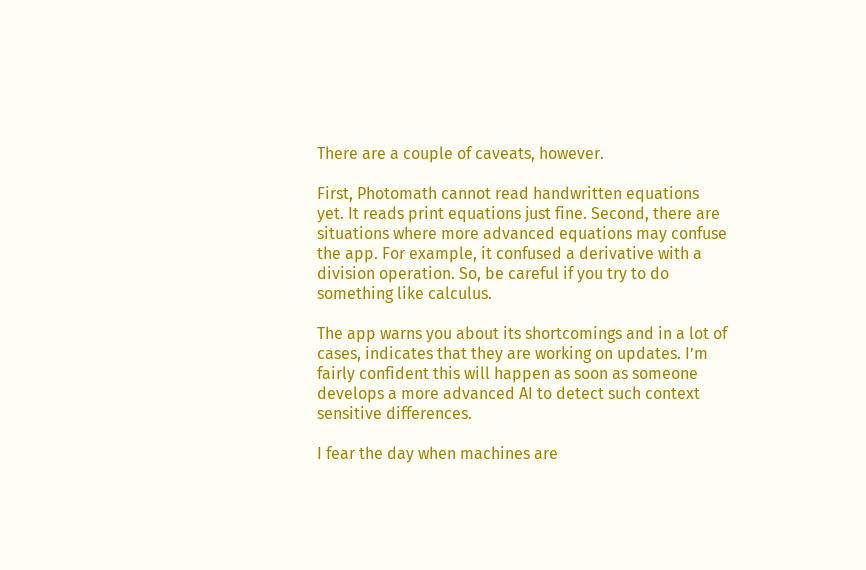There are a couple of caveats, however.

First, Photomath cannot read handwritten equations yet. It reads print equations just fine. Second, there are situations where more advanced equations may confuse the app. For example, it confused a derivative with a division operation. So, be careful if you try to do something like calculus.

The app warns you about its shortcomings and in a lot of cases, indicates that they are working on updates. I’m fairly confident this will happen as soon as someone develops a more advanced AI to detect such context sensitive differences.

I fear the day when machines are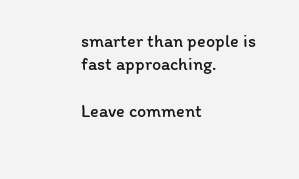smarter than people is fast approaching.

Leave comment